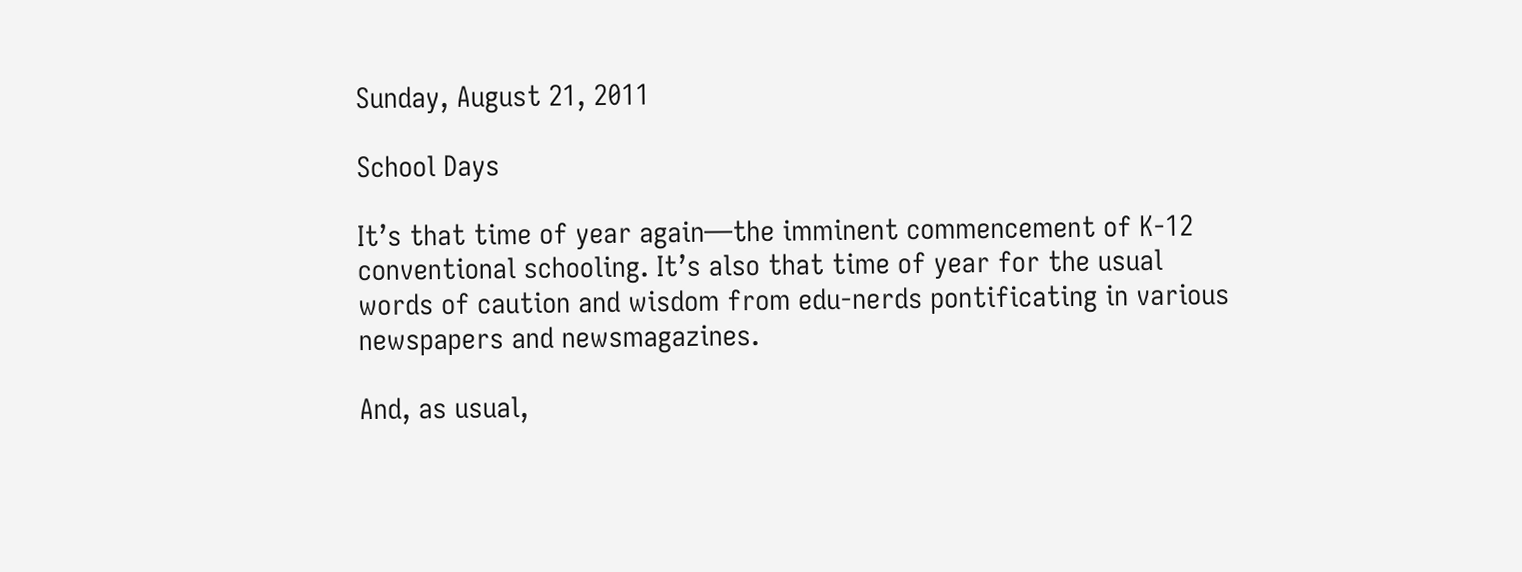Sunday, August 21, 2011

School Days

It’s that time of year again—the imminent commencement of K-12 conventional schooling. It’s also that time of year for the usual words of caution and wisdom from edu-nerds pontificating in various newspapers and newsmagazines.

And, as usual,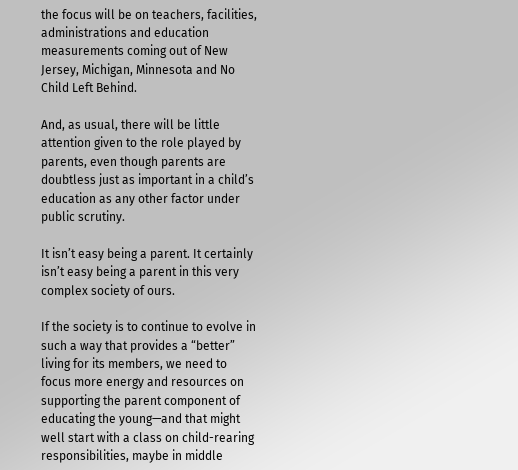the focus will be on teachers, facilities, administrations and education measurements coming out of New Jersey, Michigan, Minnesota and No Child Left Behind.

And, as usual, there will be little attention given to the role played by parents, even though parents are doubtless just as important in a child’s education as any other factor under public scrutiny.

It isn’t easy being a parent. It certainly isn’t easy being a parent in this very complex society of ours.

If the society is to continue to evolve in such a way that provides a “better” living for its members, we need to focus more energy and resources on supporting the parent component of educating the young—and that might well start with a class on child-rearing responsibilities, maybe in middle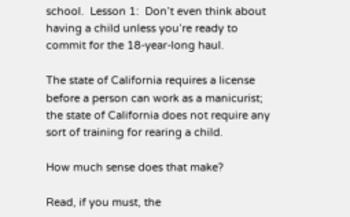school.  Lesson 1:  Don’t even think about having a child unless you’re ready to commit for the 18-year-long haul.

The state of California requires a license before a person can work as a manicurist; the state of California does not require any sort of training for rearing a child.

How much sense does that make?

Read, if you must, the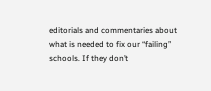editorials and commentaries about what is needed to fix our “failing” schools. If they don’t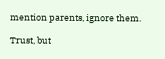mention parents, ignore them.

Trust, but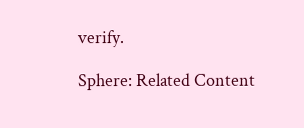verify.

Sphere: Related Content